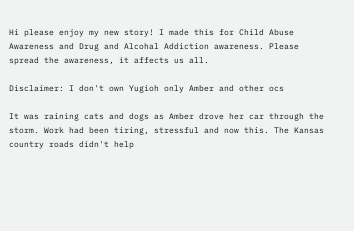Hi please enjoy my new story! I made this for Child Abuse Awareness and Drug and Alcohal Addiction awareness. Please spread the awareness, it affects us all.

Disclaimer: I don't own Yugioh only Amber and other ocs

It was raining cats and dogs as Amber drove her car through the storm. Work had been tiring, stressful and now this. The Kansas country roads didn't help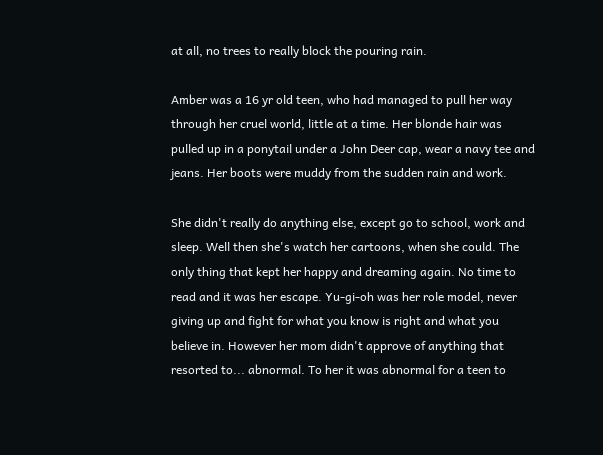at all, no trees to really block the pouring rain.

Amber was a 16 yr old teen, who had managed to pull her way through her cruel world, little at a time. Her blonde hair was pulled up in a ponytail under a John Deer cap, wear a navy tee and jeans. Her boots were muddy from the sudden rain and work.

She didn't really do anything else, except go to school, work and sleep. Well then she's watch her cartoons, when she could. The only thing that kept her happy and dreaming again. No time to read and it was her escape. Yu-gi-oh was her role model, never giving up and fight for what you know is right and what you believe in. However her mom didn't approve of anything that resorted to... abnormal. To her it was abnormal for a teen to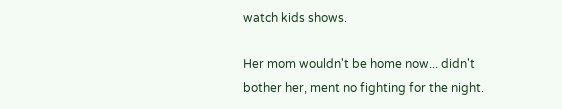watch kids shows.

Her mom wouldn't be home now... didn't bother her, ment no fighting for the night.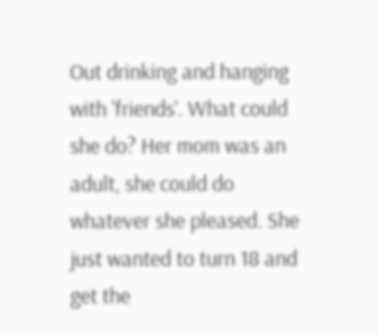Out drinking and hanging with 'friends'. What could she do? Her mom was an adult, she could do whatever she pleased. She just wanted to turn 18 and get the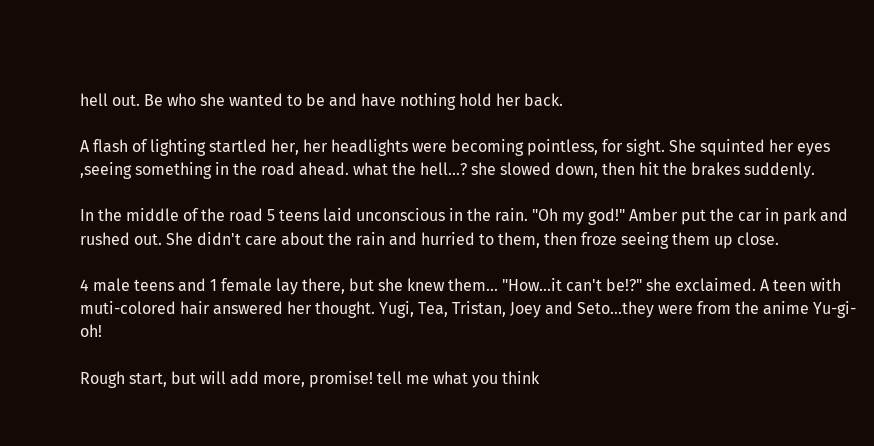hell out. Be who she wanted to be and have nothing hold her back.

A flash of lighting startled her, her headlights were becoming pointless, for sight. She squinted her eyes ,seeing something in the road ahead. what the hell...? she slowed down, then hit the brakes suddenly.

In the middle of the road 5 teens laid unconscious in the rain. "Oh my god!" Amber put the car in park and rushed out. She didn't care about the rain and hurried to them, then froze seeing them up close.

4 male teens and 1 female lay there, but she knew them... "How...it can't be!?" she exclaimed. A teen with muti-colored hair answered her thought. Yugi, Tea, Tristan, Joey and Seto...they were from the anime Yu-gi-oh!

Rough start, but will add more, promise! tell me what you think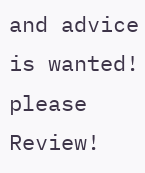and advice is wanted! please Review!